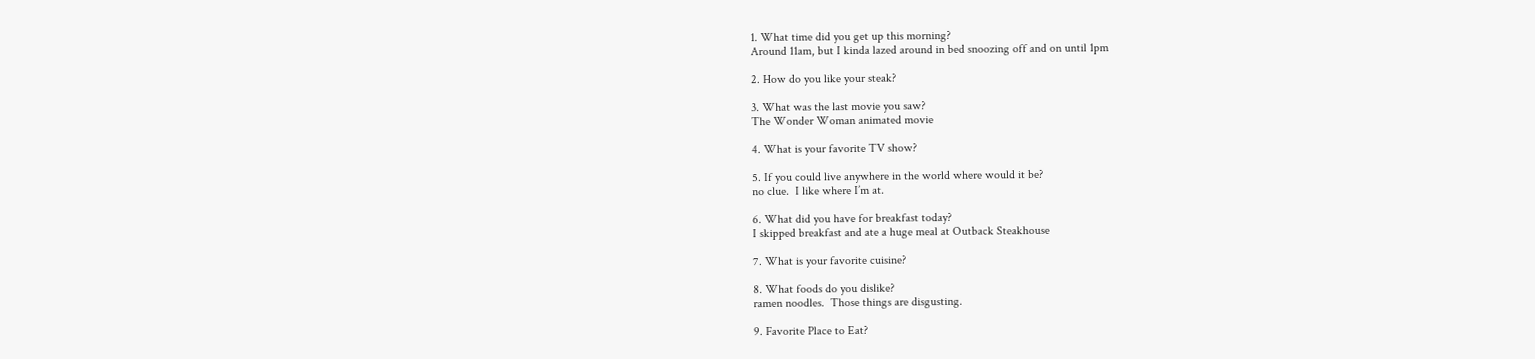1. What time did you get up this morning?
Around 11am, but I kinda lazed around in bed snoozing off and on until 1pm

2. How do you like your steak?

3. What was the last movie you saw?
The Wonder Woman animated movie

4. What is your favorite TV show?

5. If you could live anywhere in the world where would it be?
no clue.  I like where I’m at.

6. What did you have for breakfast today?
I skipped breakfast and ate a huge meal at Outback Steakhouse

7. What is your favorite cuisine?

8. What foods do you dislike?
ramen noodles.  Those things are disgusting.

9. Favorite Place to Eat?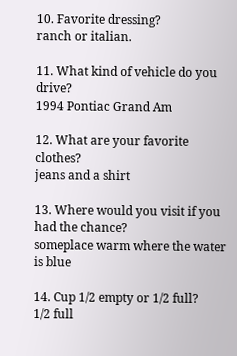10. Favorite dressing?
ranch or italian.

11. What kind of vehicle do you drive?
1994 Pontiac Grand Am

12. What are your favorite clothes?
jeans and a shirt

13. Where would you visit if you had the chance?
someplace warm where the water is blue

14. Cup 1/2 empty or 1/2 full?
1/2 full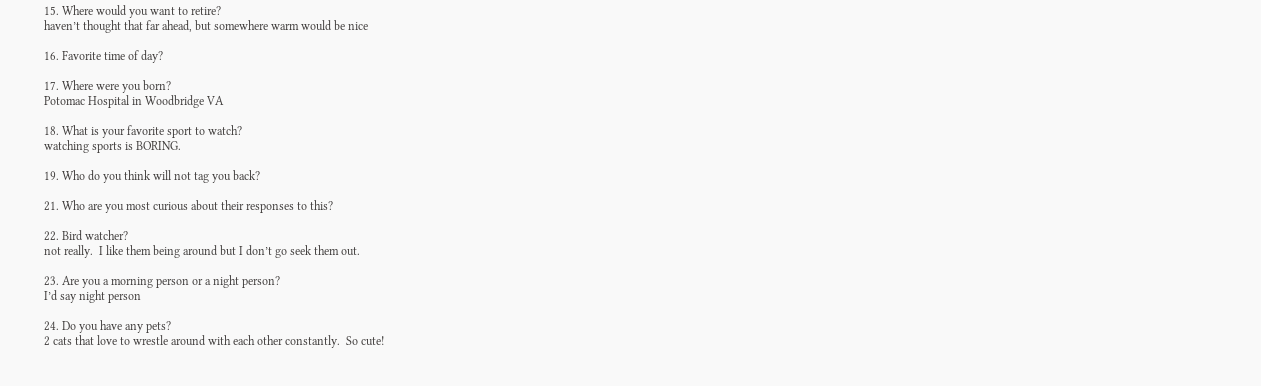15. Where would you want to retire?
haven’t thought that far ahead, but somewhere warm would be nice

16. Favorite time of day?

17. Where were you born?
Potomac Hospital in Woodbridge VA

18. What is your favorite sport to watch?
watching sports is BORING.

19. Who do you think will not tag you back?

21. Who are you most curious about their responses to this?

22. Bird watcher?
not really.  I like them being around but I don’t go seek them out.

23. Are you a morning person or a night person?
I’d say night person

24. Do you have any pets?
2 cats that love to wrestle around with each other constantly.  So cute!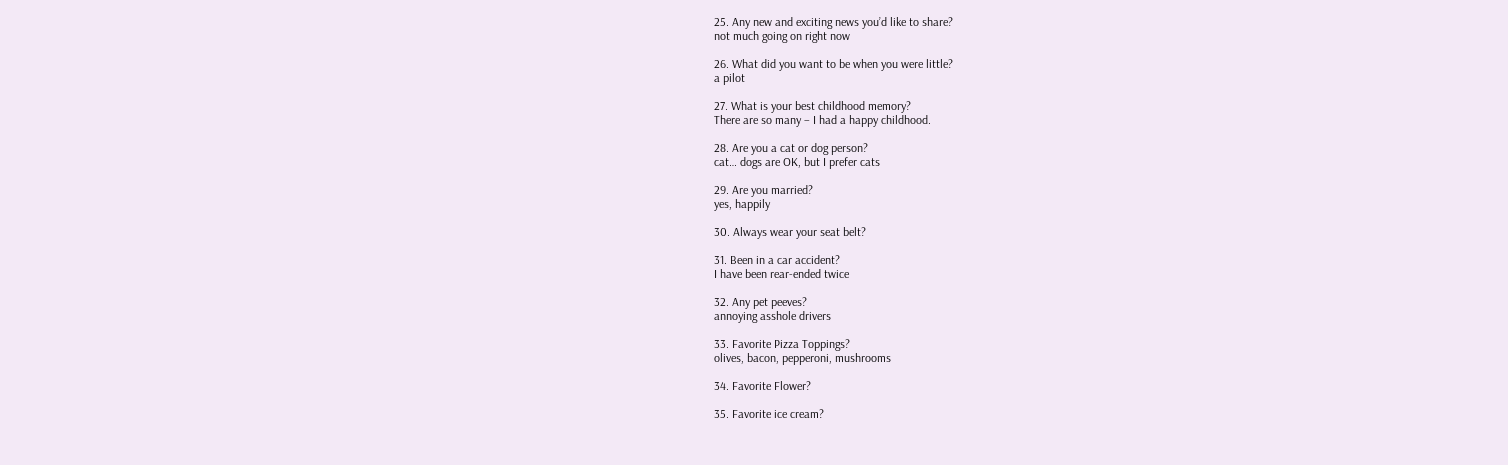25. Any new and exciting news you’d like to share?
not much going on right now

26. What did you want to be when you were little?
a pilot

27. What is your best childhood memory?
There are so many – I had a happy childhood.

28. Are you a cat or dog person?
cat… dogs are OK, but I prefer cats

29. Are you married?
yes, happily

30. Always wear your seat belt?

31. Been in a car accident?
I have been rear-ended twice

32. Any pet peeves?
annoying asshole drivers

33. Favorite Pizza Toppings?
olives, bacon, pepperoni, mushrooms

34. Favorite Flower?

35. Favorite ice cream?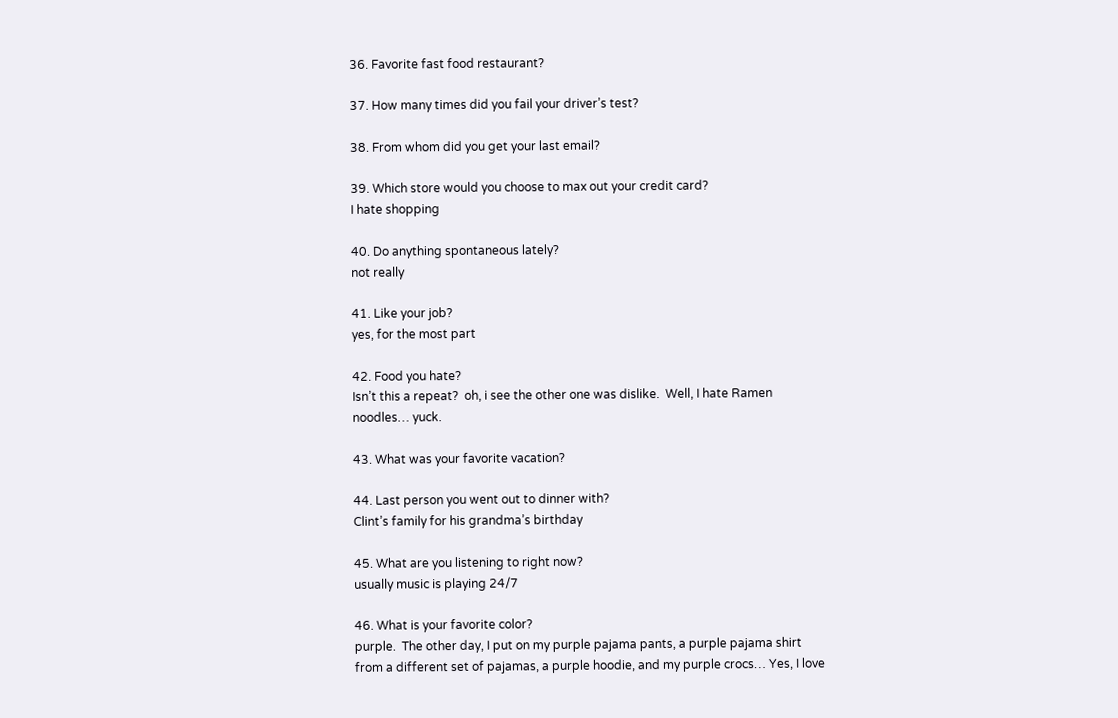36. Favorite fast food restaurant?

37. How many times did you fail your driver’s test?

38. From whom did you get your last email?

39. Which store would you choose to max out your credit card?
I hate shopping

40. Do anything spontaneous lately?
not really

41. Like your job?
yes, for the most part

42. Food you hate?
Isn’t this a repeat?  oh, i see the other one was dislike.  Well, I hate Ramen noodles… yuck.

43. What was your favorite vacation?

44. Last person you went out to dinner with?
Clint’s family for his grandma’s birthday

45. What are you listening to right now?
usually music is playing 24/7

46. What is your favorite color?
purple.  The other day, I put on my purple pajama pants, a purple pajama shirt from a different set of pajamas, a purple hoodie, and my purple crocs… Yes, I love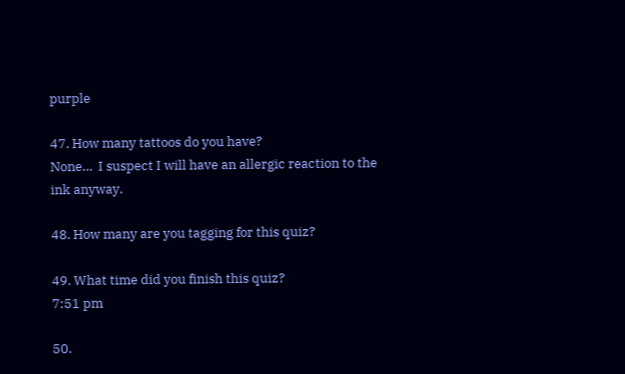purple

47. How many tattoos do you have?
None…  I suspect I will have an allergic reaction to the ink anyway.

48. How many are you tagging for this quiz?

49. What time did you finish this quiz?
7:51 pm

50.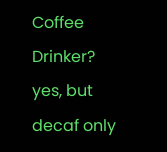Coffee Drinker?
yes, but decaf only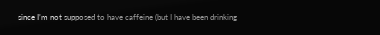since I’m not supposed to have caffeine (but I have been drinking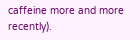caffeine more and more recently).